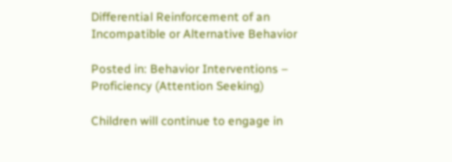Differential Reinforcement of an Incompatible or Alternative Behavior

Posted in: Behavior Interventions – Proficiency (Attention Seeking)

Children will continue to engage in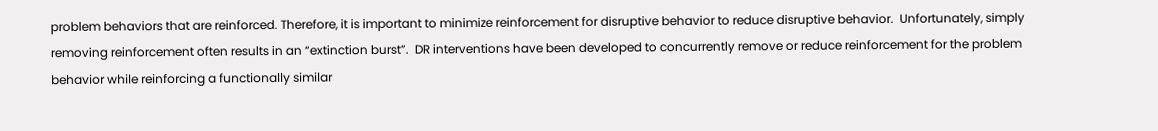problem behaviors that are reinforced. Therefore, it is important to minimize reinforcement for disruptive behavior to reduce disruptive behavior.  Unfortunately, simply removing reinforcement often results in an “extinction burst”.  DR interventions have been developed to concurrently remove or reduce reinforcement for the problem behavior while reinforcing a functionally similar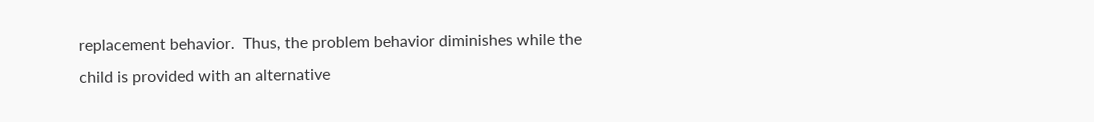replacement behavior.  Thus, the problem behavior diminishes while the child is provided with an alternative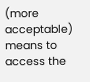(more acceptable) means to access the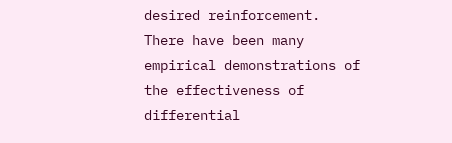desired reinforcement. There have been many empirical demonstrations of the effectiveness of differential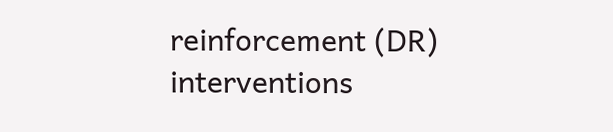reinforcement (DR) interventions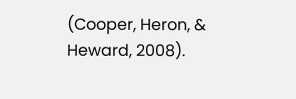(Cooper, Heron, & Heward, 2008).